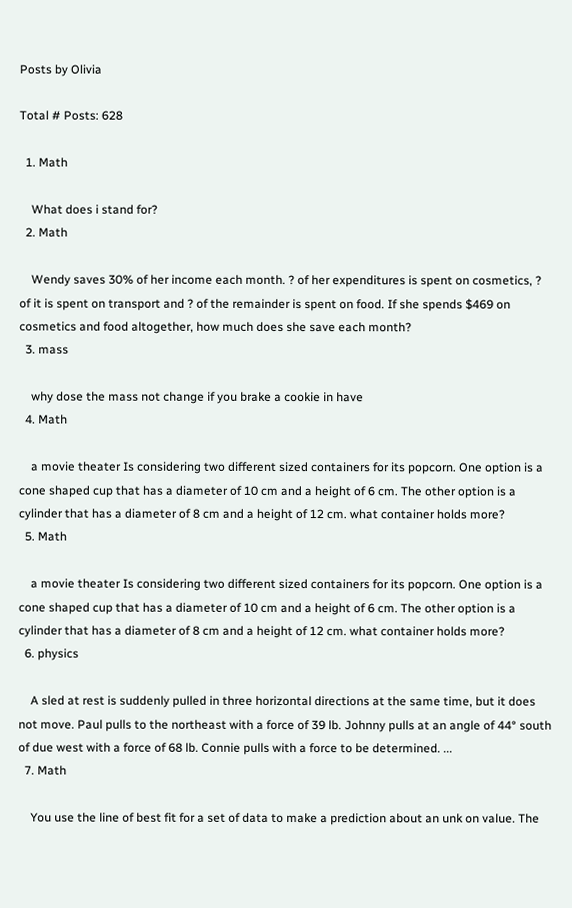Posts by Olivia

Total # Posts: 628

  1. Math

    What does i stand for?
  2. Math

    Wendy saves 30% of her income each month. ? of her expenditures is spent on cosmetics, ? of it is spent on transport and ? of the remainder is spent on food. If she spends $469 on cosmetics and food altogether, how much does she save each month?
  3. mass

    why dose the mass not change if you brake a cookie in have
  4. Math

    a movie theater Is considering two different sized containers for its popcorn. One option is a cone shaped cup that has a diameter of 10 cm and a height of 6 cm. The other option is a cylinder that has a diameter of 8 cm and a height of 12 cm. what container holds more?
  5. Math

    a movie theater Is considering two different sized containers for its popcorn. One option is a cone shaped cup that has a diameter of 10 cm and a height of 6 cm. The other option is a cylinder that has a diameter of 8 cm and a height of 12 cm. what container holds more?
  6. physics

    A sled at rest is suddenly pulled in three horizontal directions at the same time, but it does not move. Paul pulls to the northeast with a force of 39 lb. Johnny pulls at an angle of 44° south of due west with a force of 68 lb. Connie pulls with a force to be determined. ...
  7. Math

    You use the line of best fit for a set of data to make a prediction about an unk on value. The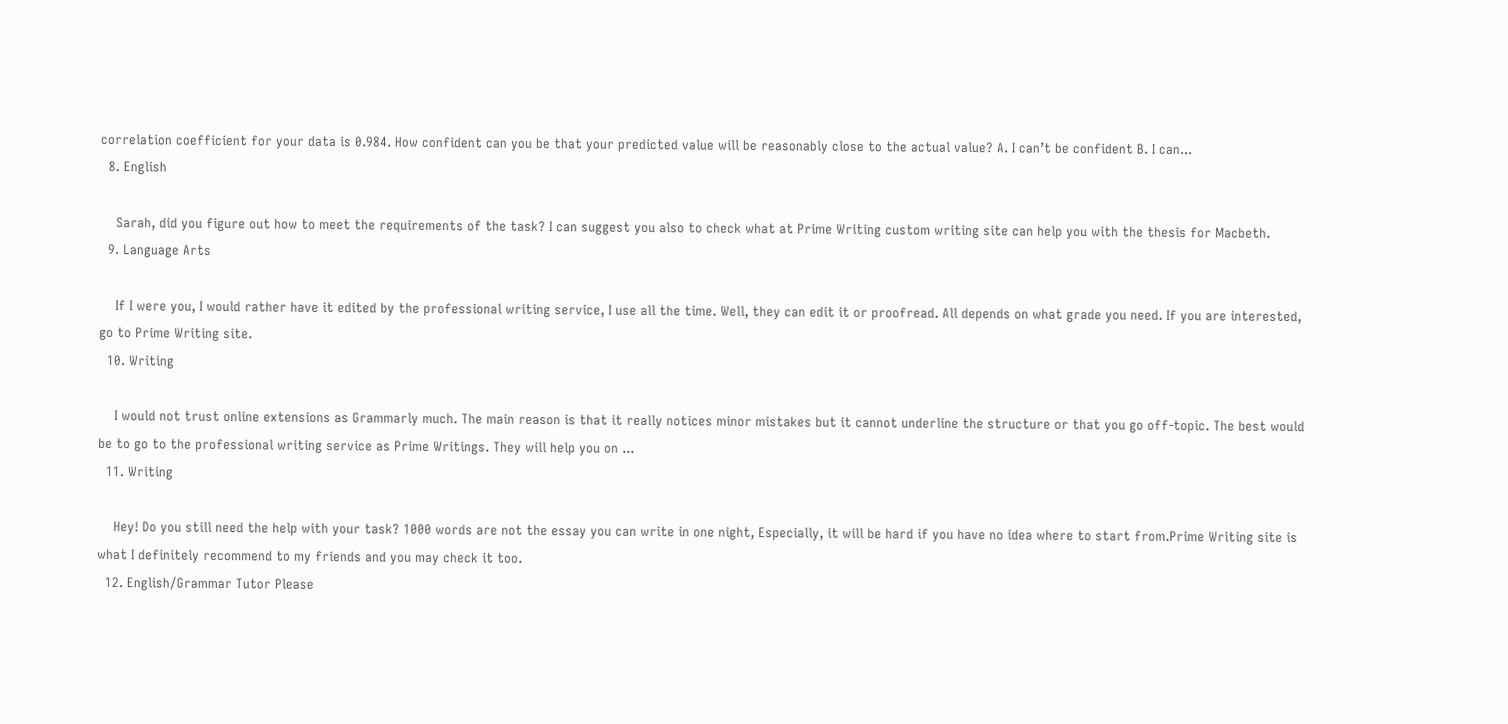correlation coefficient for your data is 0.984. How confident can you be that your predicted value will be reasonably close to the actual value? A. I can’t be confident B. I can...
  8. English

    Sarah, did you figure out how to meet the requirements of the task? I can suggest you also to check what at Prime Writing custom writing site can help you with the thesis for Macbeth.
  9. Language Arts

    If I were you, I would rather have it edited by the professional writing service, I use all the time. Well, they can edit it or proofread. All depends on what grade you need. If you are interested, go to Prime Writing site.
  10. Writing

    I would not trust online extensions as Grammarly much. The main reason is that it really notices minor mistakes but it cannot underline the structure or that you go off-topic. The best would be to go to the professional writing service as Prime Writings. They will help you on ...
  11. Writing

    Hey! Do you still need the help with your task? 1000 words are not the essay you can write in one night, Especially, it will be hard if you have no idea where to start from.Prime Writing site is what I definitely recommend to my friends and you may check it too.
  12. English/Grammar Tutor Please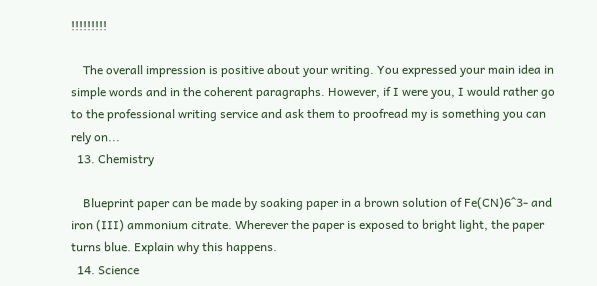!!!!!!!!!

    The overall impression is positive about your writing. You expressed your main idea in simple words and in the coherent paragraphs. However, if I were you, I would rather go to the professional writing service and ask them to proofread my is something you can rely on...
  13. Chemistry

    Blueprint paper can be made by soaking paper in a brown solution of Fe(CN)6^3- and iron (III) ammonium citrate. Wherever the paper is exposed to bright light, the paper turns blue. Explain why this happens.
  14. Science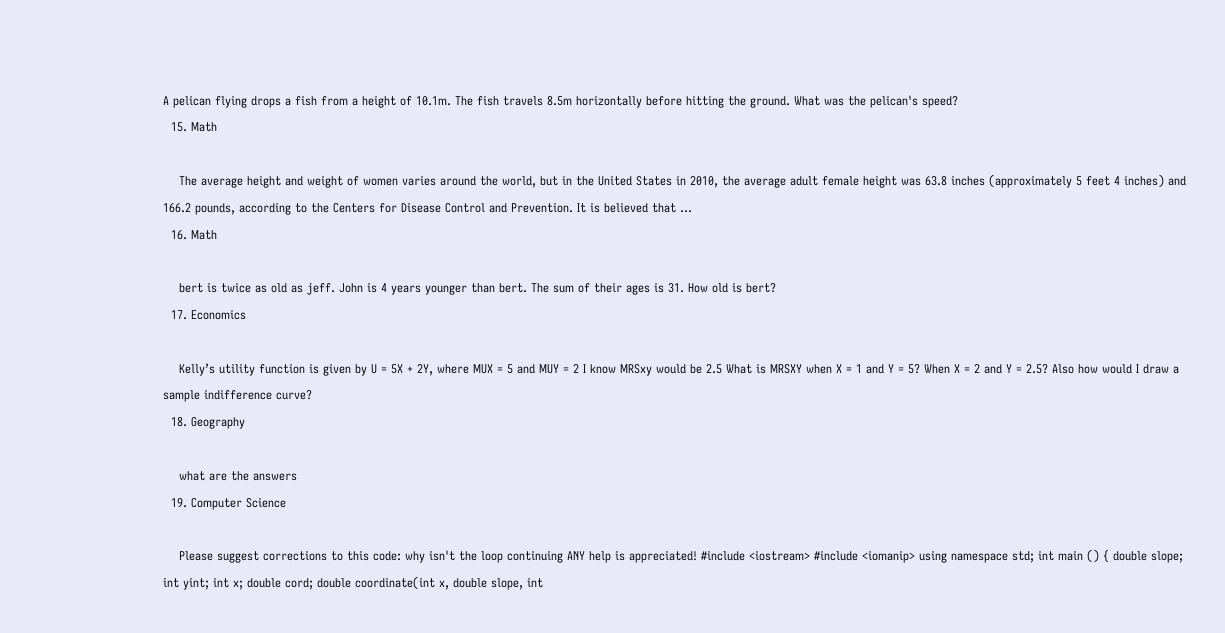A pelican flying drops a fish from a height of 10.1m. The fish travels 8.5m horizontally before hitting the ground. What was the pelican's speed?
  15. Math

    The average height and weight of women varies around the world, but in the United States in 2010, the average adult female height was 63.8 inches (approximately 5 feet 4 inches) and 166.2 pounds, according to the Centers for Disease Control and Prevention. It is believed that ...
  16. Math

    bert is twice as old as jeff. John is 4 years younger than bert. The sum of their ages is 31. How old is bert?
  17. Economics

    Kelly’s utility function is given by U = 5X + 2Y, where MUX = 5 and MUY = 2 I know MRSxy would be 2.5 What is MRSXY when X = 1 and Y = 5? When X = 2 and Y = 2.5? Also how would I draw a sample indifference curve?
  18. Geography

    what are the answers
  19. Computer Science

    Please suggest corrections to this code: why isn't the loop continuing ANY help is appreciated! #include <iostream> #include <iomanip> using namespace std; int main () { double slope; int yint; int x; double cord; double coordinate(int x, double slope, int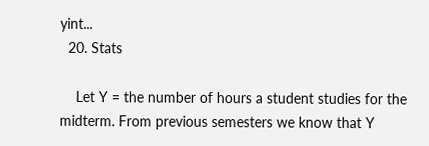yint...
  20. Stats

    Let Y = the number of hours a student studies for the midterm. From previous semesters we know that Y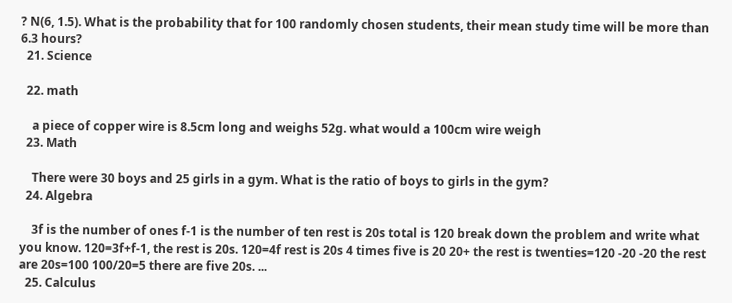? N(6, 1.5). What is the probability that for 100 randomly chosen students, their mean study time will be more than 6.3 hours?
  21. Science

  22. math

    a piece of copper wire is 8.5cm long and weighs 52g. what would a 100cm wire weigh
  23. Math

    There were 30 boys and 25 girls in a gym. What is the ratio of boys to girls in the gym?
  24. Algebra

    3f is the number of ones f-1 is the number of ten rest is 20s total is 120 break down the problem and write what you know. 120=3f+f-1, the rest is 20s. 120=4f rest is 20s 4 times five is 20 20+ the rest is twenties=120 -20 -20 the rest are 20s=100 100/20=5 there are five 20s. ...
  25. Calculus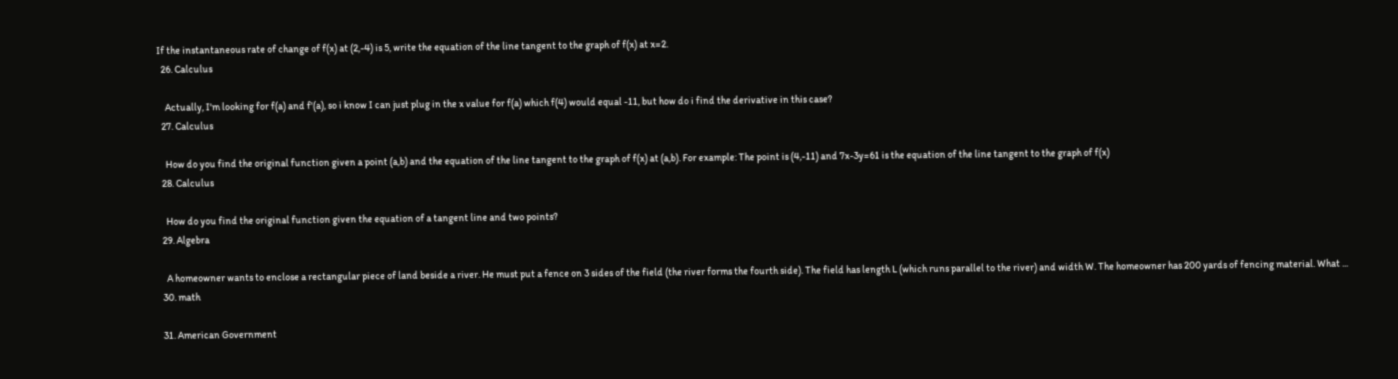If the instantaneous rate of change of f(x) at (2,-4) is 5, write the equation of the line tangent to the graph of f(x) at x=2.
  26. Calculus

    Actually, I'm looking for f(a) and f'(a), so i know I can just plug in the x value for f(a) which f(4) would equal -11, but how do i find the derivative in this case?
  27. Calculus

    How do you find the original function given a point (a,b) and the equation of the line tangent to the graph of f(x) at (a,b). For example: The point is (4,-11) and 7x-3y=61 is the equation of the line tangent to the graph of f(x)
  28. Calculus

    How do you find the original function given the equation of a tangent line and two points?
  29. Algebra

    A homeowner wants to enclose a rectangular piece of land beside a river. He must put a fence on 3 sides of the field (the river forms the fourth side). The field has length L (which runs parallel to the river) and width W. The homeowner has 200 yards of fencing material. What ...
  30. math

  31. American Government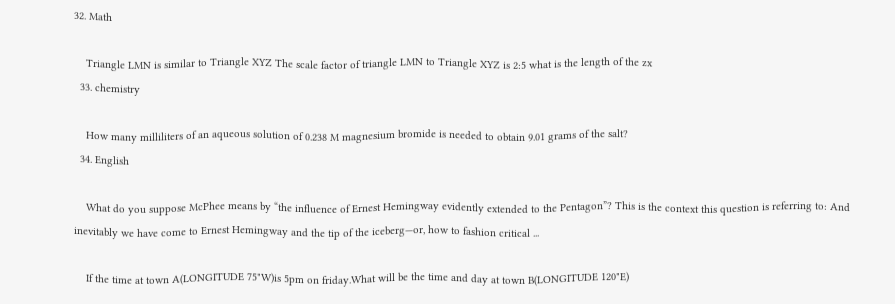32. Math

    Triangle LMN is similar to Triangle XYZ The scale factor of triangle LMN to Triangle XYZ is 2:5 what is the length of the zx
  33. chemistry

    How many milliliters of an aqueous solution of 0.238 M magnesium bromide is needed to obtain 9.01 grams of the salt?
  34. English

    What do you suppose McPhee means by “the influence of Ernest Hemingway evidently extended to the Pentagon”? This is the context this question is referring to: And inevitably we have come to Ernest Hemingway and the tip of the iceberg—or, how to fashion critical ...

    If the time at town A(LONGITUDE 75"W)is 5pm on friday.What will be the time and day at town B(LONGITUDE 120"E)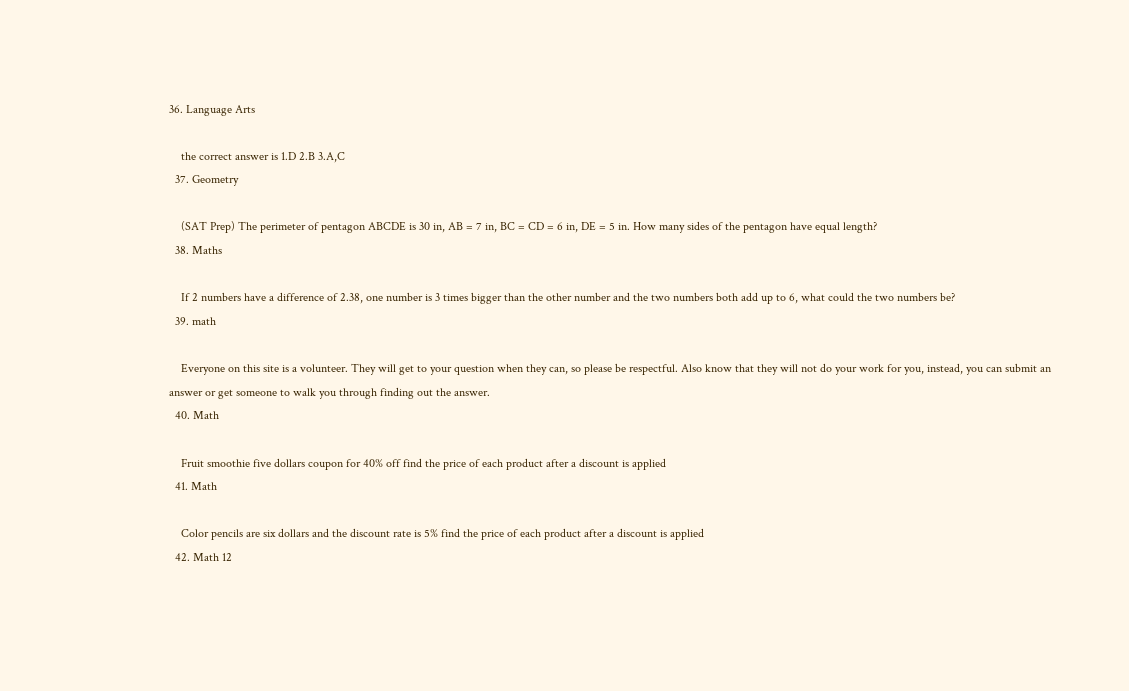36. Language Arts

    the correct answer is 1.D 2.B 3.A,C
  37. Geometry

    (SAT Prep) The perimeter of pentagon ABCDE is 30 in, AB = 7 in, BC = CD = 6 in, DE = 5 in. How many sides of the pentagon have equal length?
  38. Maths

    If 2 numbers have a difference of 2.38, one number is 3 times bigger than the other number and the two numbers both add up to 6, what could the two numbers be?
  39. math

    Everyone on this site is a volunteer. They will get to your question when they can, so please be respectful. Also know that they will not do your work for you, instead, you can submit an answer or get someone to walk you through finding out the answer.
  40. Math

    Fruit smoothie five dollars coupon for 40% off find the price of each product after a discount is applied
  41. Math

    Color pencils are six dollars and the discount rate is 5% find the price of each product after a discount is applied
  42. Math 12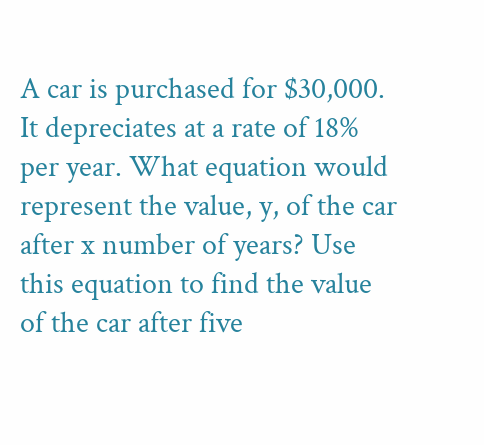A car is purchased for $30,000. It depreciates at a rate of 18% per year. What equation would represent the value, y, of the car after x number of years? Use this equation to find the value of the car after five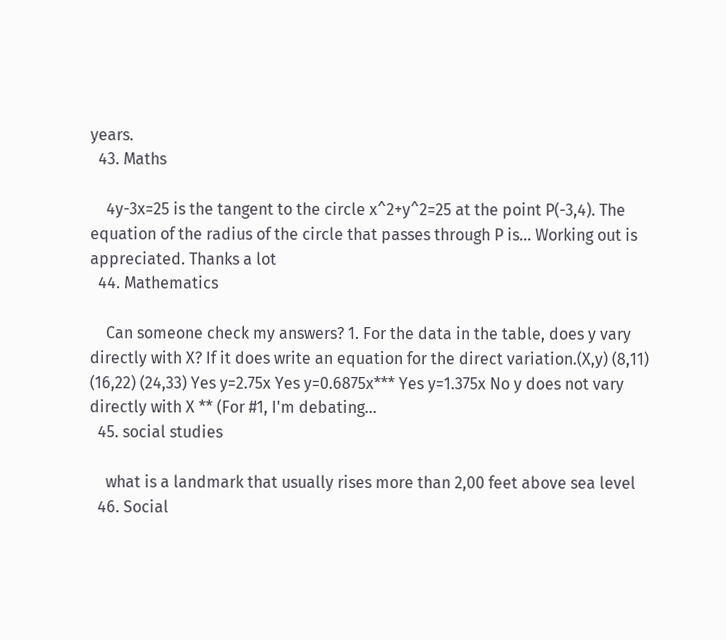years.
  43. Maths

    4y-3x=25 is the tangent to the circle x^2+y^2=25 at the point P(-3,4). The equation of the radius of the circle that passes through P is... Working out is appreciated. Thanks a lot
  44. Mathematics

    Can someone check my answers? 1. For the data in the table, does y vary directly with X? If it does write an equation for the direct variation.(X,y) (8,11) (16,22) (24,33) Yes y=2.75x Yes y=0.6875x*** Yes y=1.375x No y does not vary directly with X ** (For #1, I'm debating...
  45. social studies

    what is a landmark that usually rises more than 2,00 feet above sea level
  46. Social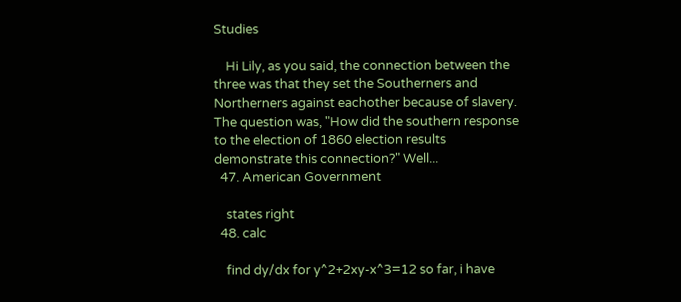Studies

    Hi Lily, as you said, the connection between the three was that they set the Southerners and Northerners against eachother because of slavery. The question was, "How did the southern response to the election of 1860 election results demonstrate this connection?" Well...
  47. American Government

    states right
  48. calc

    find dy/dx for y^2+2xy-x^3=12 so far, i have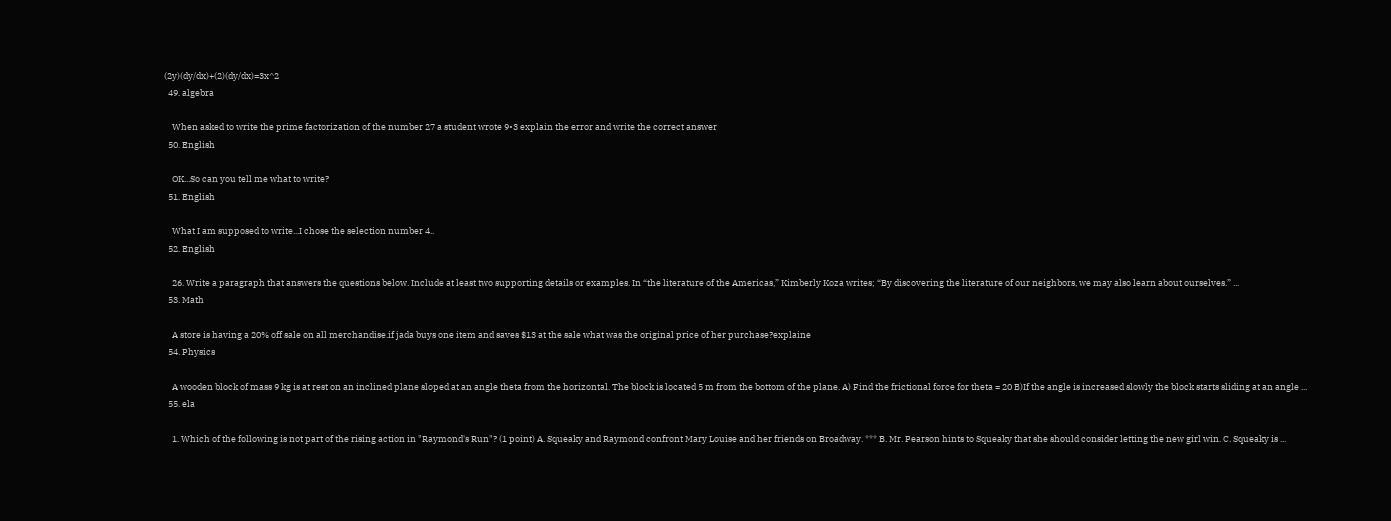(2y)(dy/dx)+(2)(dy/dx)=3x^2
  49. algebra

    When asked to write the prime factorization of the number 27 a student wrote 9•3 explain the error and write the correct answer
  50. English

    OK...So can you tell me what to write?
  51. English

    What I am supposed to write...I chose the selection number 4..
  52. English

    26. Write a paragraph that answers the questions below. Include at least two supporting details or examples. In “the literature of the Americas,” Kimberly Koza writes; “By discovering the literature of our neighbors, we may also learn about ourselves.” ...
  53. Math

    A store is having a 20% off sale on all merchandise.if jada buys one item and saves $13 at the sale what was the original price of her purchase?explaine
  54. Physics

    A wooden block of mass 9 kg is at rest on an inclined plane sloped at an angle theta from the horizontal. The block is located 5 m from the bottom of the plane. A) Find the frictional force for theta = 20 B)If the angle is increased slowly the block starts sliding at an angle ...
  55. ela

    1. Which of the following is not part of the rising action in "Raymond's Run"? (1 point) A. Squeaky and Raymond confront Mary Louise and her friends on Broadway. *** B. Mr. Pearson hints to Squeaky that she should consider letting the new girl win. C. Squeaky is ...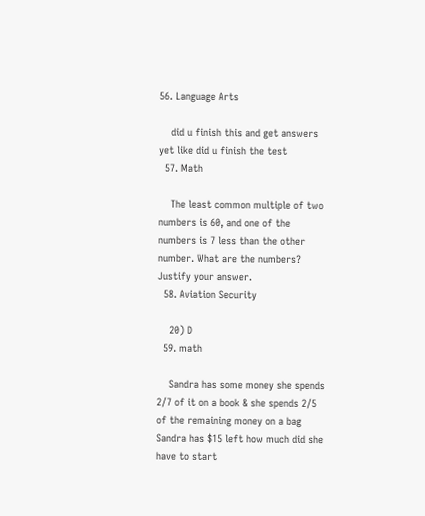56. Language Arts

    did u finish this and get answers yet like did u finish the test
  57. Math

    The least common multiple of two numbers is 60, and one of the numbers is 7 less than the other number. What are the numbers? Justify your answer.
  58. Aviation Security

    20) D
  59. math

    Sandra has some money she spends 2/7 of it on a book & she spends 2/5 of the remaining money on a bag Sandra has $15 left how much did she have to start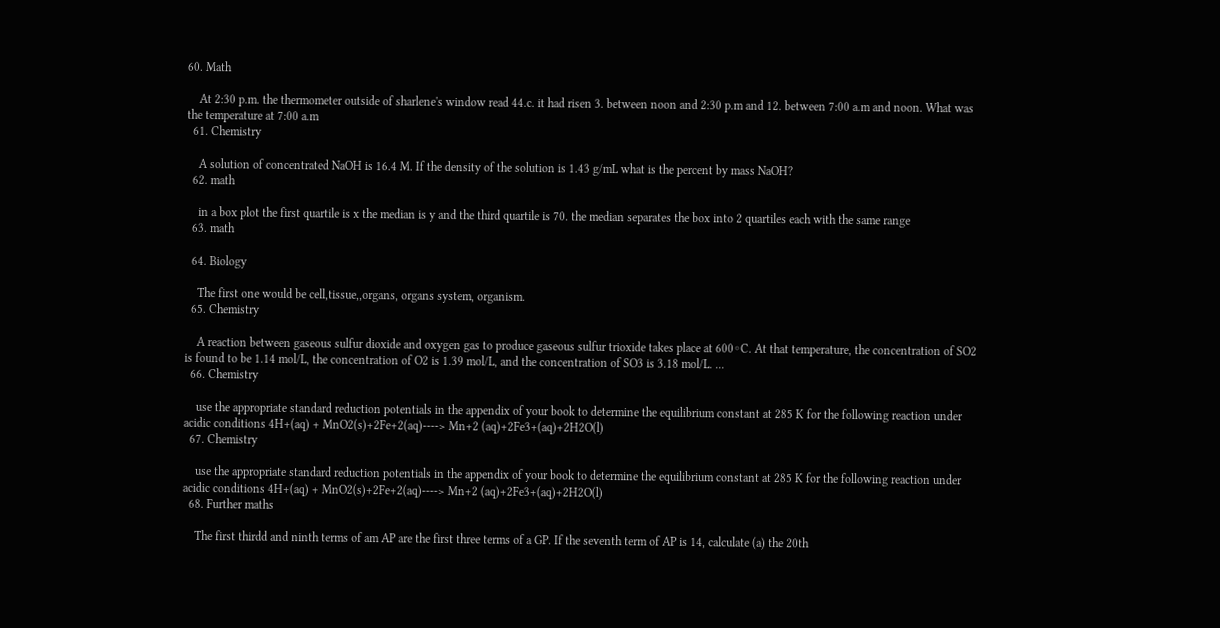60. Math

    At 2:30 p.m. the thermometer outside of sharlene's window read 44.c. it had risen 3. between noon and 2:30 p.m and 12. between 7:00 a.m and noon. What was the temperature at 7:00 a.m
  61. Chemistry

    A solution of concentrated NaOH is 16.4 M. If the density of the solution is 1.43 g/mL what is the percent by mass NaOH?
  62. math

    in a box plot the first quartile is x the median is y and the third quartile is 70. the median separates the box into 2 quartiles each with the same range
  63. math

  64. Biology

    The first one would be cell,tissue,,organs, organs system, organism.
  65. Chemistry

    A reaction between gaseous sulfur dioxide and oxygen gas to produce gaseous sulfur trioxide takes place at 600◦C. At that temperature, the concentration of SO2 is found to be 1.14 mol/L, the concentration of O2 is 1.39 mol/L, and the concentration of SO3 is 3.18 mol/L. ...
  66. Chemistry

    use the appropriate standard reduction potentials in the appendix of your book to determine the equilibrium constant at 285 K for the following reaction under acidic conditions 4H+(aq) + MnO2(s)+2Fe+2(aq)----> Mn+2 (aq)+2Fe3+(aq)+2H2O(l)
  67. Chemistry

    use the appropriate standard reduction potentials in the appendix of your book to determine the equilibrium constant at 285 K for the following reaction under acidic conditions 4H+(aq) + MnO2(s)+2Fe+2(aq)----> Mn+2 (aq)+2Fe3+(aq)+2H2O(l)
  68. Further maths

    The first thirdd and ninth terms of am AP are the first three terms of a GP. If the seventh term of AP is 14, calculate (a) the 20th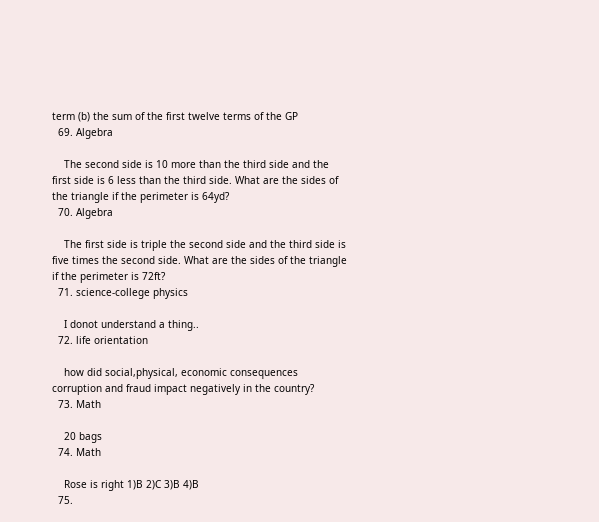term (b) the sum of the first twelve terms of the GP
  69. Algebra

    The second side is 10 more than the third side and the first side is 6 less than the third side. What are the sides of the triangle if the perimeter is 64yd?
  70. Algebra

    The first side is triple the second side and the third side is five times the second side. What are the sides of the triangle if the perimeter is 72ft?
  71. science-college physics

    I donot understand a thing..
  72. life orientation

    how did social,physical, economic consequences corruption and fraud impact negatively in the country?
  73. Math

    20 bags
  74. Math

    Rose is right 1)B 2)C 3)B 4)B
  75.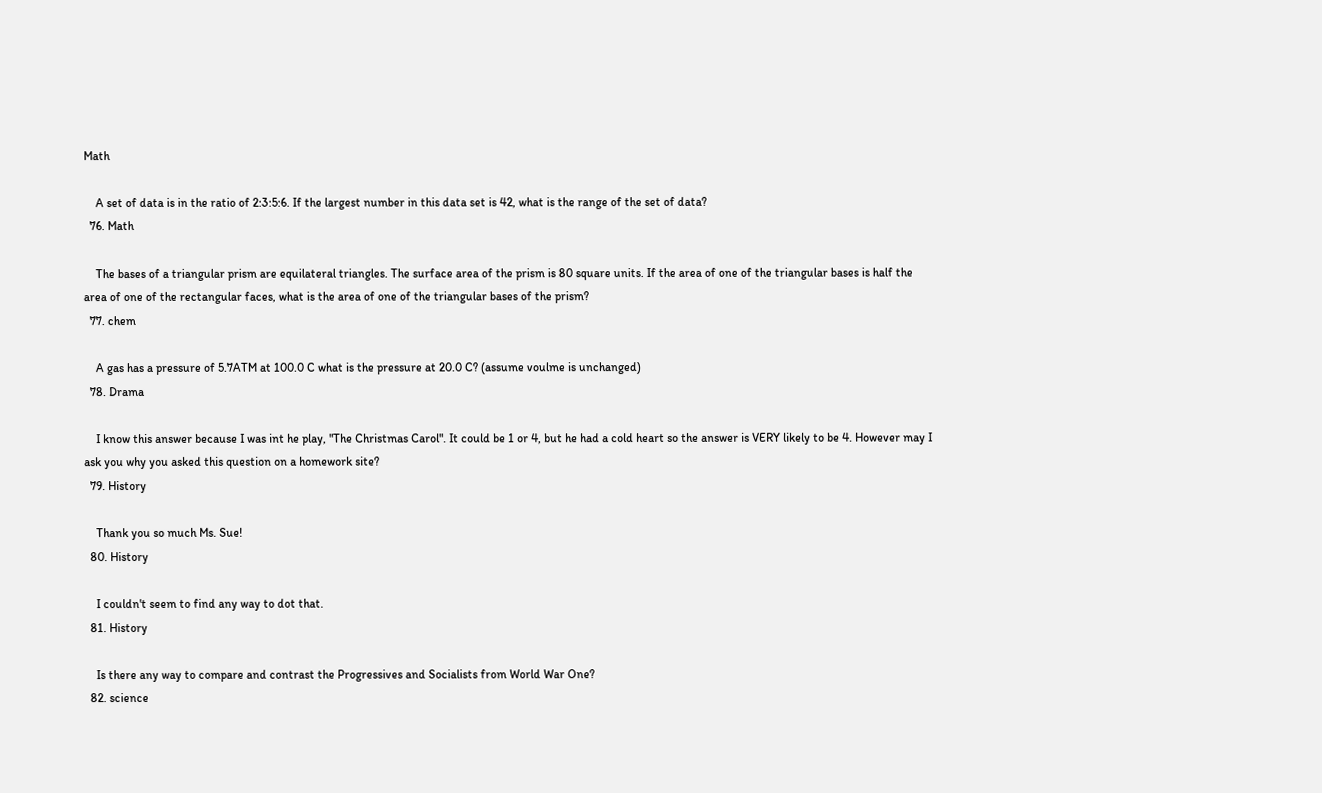Math

    A set of data is in the ratio of 2:3:5:6. If the largest number in this data set is 42, what is the range of the set of data?
  76. Math

    The bases of a triangular prism are equilateral triangles. The surface area of the prism is 80 square units. If the area of one of the triangular bases is half the area of one of the rectangular faces, what is the area of one of the triangular bases of the prism?
  77. chem

    A gas has a pressure of 5.7ATM at 100.0 C what is the pressure at 20.0 C? (assume voulme is unchanged)
  78. Drama

    I know this answer because I was int he play, "The Christmas Carol". It could be 1 or 4, but he had a cold heart so the answer is VERY likely to be 4. However may I ask you why you asked this question on a homework site?
  79. History

    Thank you so much Ms. Sue!
  80. History

    I couldn't seem to find any way to dot that.
  81. History

    Is there any way to compare and contrast the Progressives and Socialists from World War One?
  82. science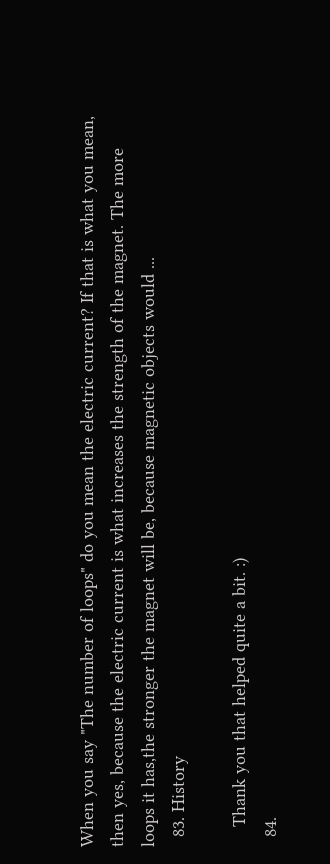When you say "The number of loops" do you mean the electric current? If that is what you mean, then yes, because the electric current is what increases the strength of the magnet. The more loops it has,the stronger the magnet will be, because magnetic objects would ...
  83. History

    Thank you that helped quite a bit. :)
  84.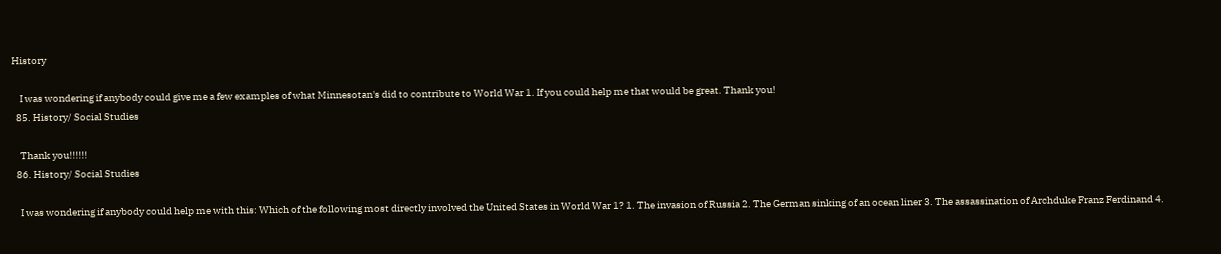History

    I was wondering if anybody could give me a few examples of what Minnesotan's did to contribute to World War 1. If you could help me that would be great. Thank you!
  85. History/ Social Studies

    Thank you!!!!!!
  86. History/ Social Studies

    I was wondering if anybody could help me with this: Which of the following most directly involved the United States in World War 1? 1. The invasion of Russia 2. The German sinking of an ocean liner 3. The assassination of Archduke Franz Ferdinand 4.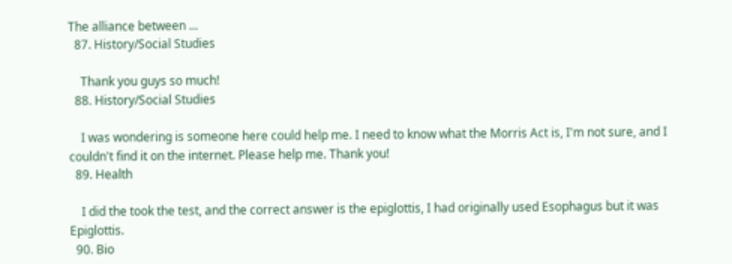The alliance between ...
  87. History/Social Studies

    Thank you guys so much!
  88. History/Social Studies

    I was wondering is someone here could help me. I need to know what the Morris Act is, I'm not sure, and I couldn't find it on the internet. Please help me. Thank you!
  89. Health

    I did the took the test, and the correct answer is the epiglottis, I had originally used Esophagus but it was Epiglottis.
  90. Bio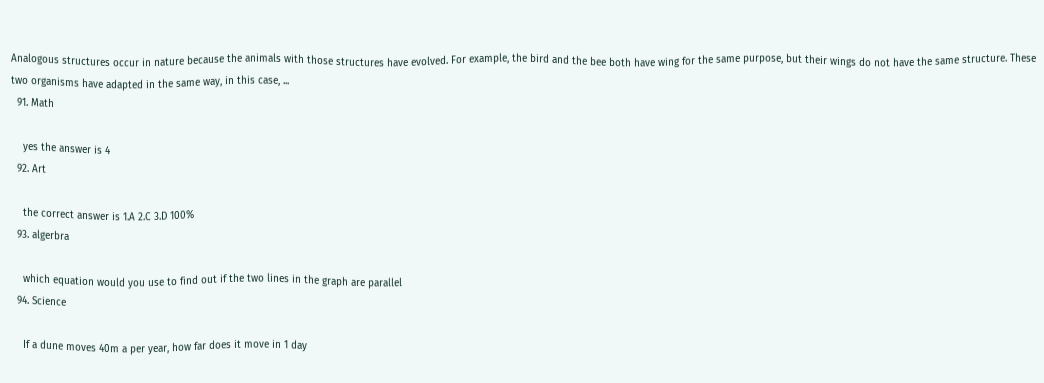Analogous structures occur in nature because the animals with those structures have evolved. For example, the bird and the bee both have wing for the same purpose, but their wings do not have the same structure. These two organisms have adapted in the same way, in this case, ...
  91. Math

    yes the answer is 4
  92. Art

    the correct answer is 1.A 2.C 3.D 100%
  93. algerbra

    which equation would you use to find out if the two lines in the graph are parallel
  94. Science

    If a dune moves 40m a per year, how far does it move in 1 day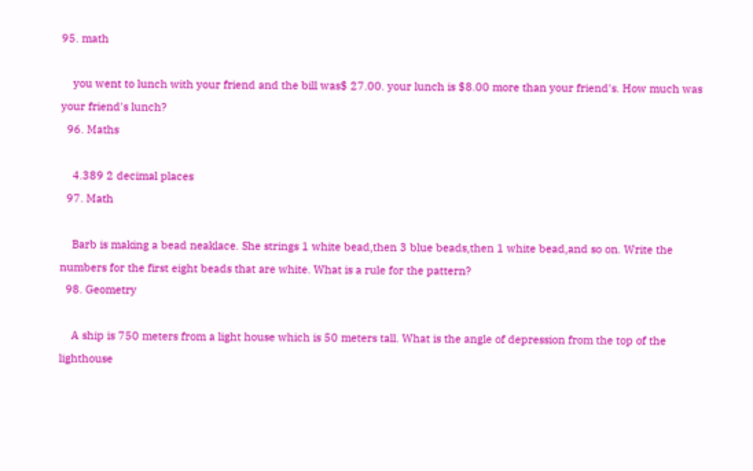95. math

    you went to lunch with your friend and the bill was$ 27.00. your lunch is $8.00 more than your friend's. How much was your friend's lunch?
  96. Maths

    4.389 2 decimal places
  97. Math

    Barb is making a bead neaklace. She strings 1 white bead,then 3 blue beads,then 1 white bead,and so on. Write the numbers for the first eight beads that are white. What is a rule for the pattern?
  98. Geometry

    A ship is 750 meters from a light house which is 50 meters tall. What is the angle of depression from the top of the lighthouse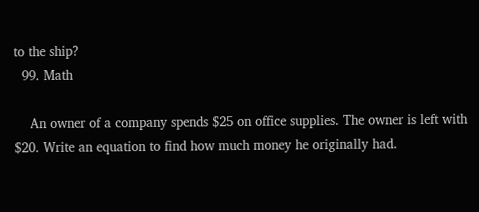to the ship?
  99. Math

    An owner of a company spends $25 on office supplies. The owner is left with $20. Write an equation to find how much money he originally had.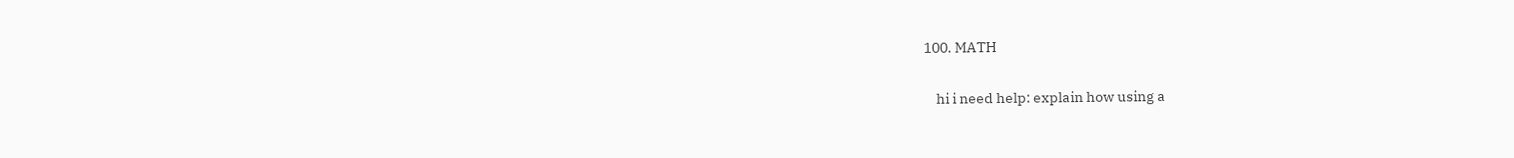100. MATH

    hi i need help: explain how using a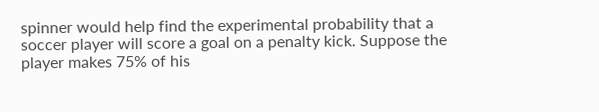spinner would help find the experimental probability that a soccer player will score a goal on a penalty kick. Suppose the player makes 75% of his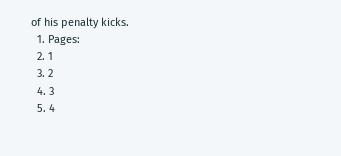of his penalty kicks.
  1. Pages:
  2. 1
  3. 2
  4. 3
  5. 4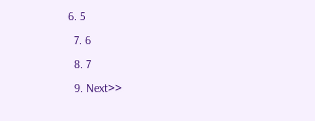6. 5
  7. 6
  8. 7
  9. Next>>